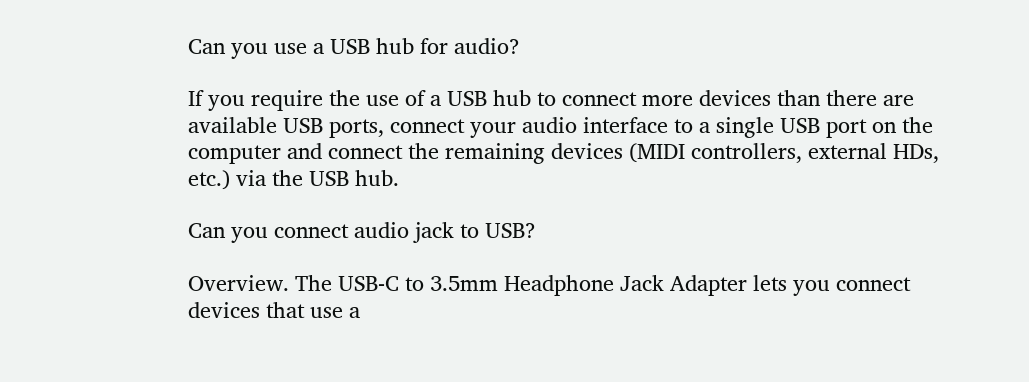Can you use a USB hub for audio?

If you require the use of a USB hub to connect more devices than there are available USB ports, connect your audio interface to a single USB port on the computer and connect the remaining devices (MIDI controllers, external HDs, etc.) via the USB hub.

Can you connect audio jack to USB?

Overview. The USB-C to 3.5mm Headphone Jack Adapter lets you connect devices that use a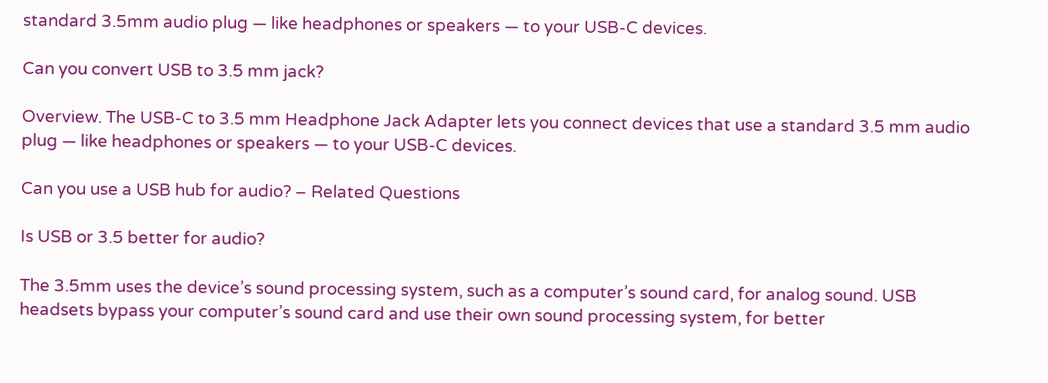standard 3.5mm audio plug — like headphones or speakers — to your USB-C devices.

Can you convert USB to 3.5 mm jack?

Overview. The USB-C to 3.5 mm Headphone Jack Adapter lets you connect devices that use a standard 3.5 mm audio plug — like headphones or speakers — to your USB-C devices.

Can you use a USB hub for audio? – Related Questions

Is USB or 3.5 better for audio?

The 3.5mm uses the device’s sound processing system, such as a computer’s sound card, for analog sound. USB headsets bypass your computer’s sound card and use their own sound processing system, for better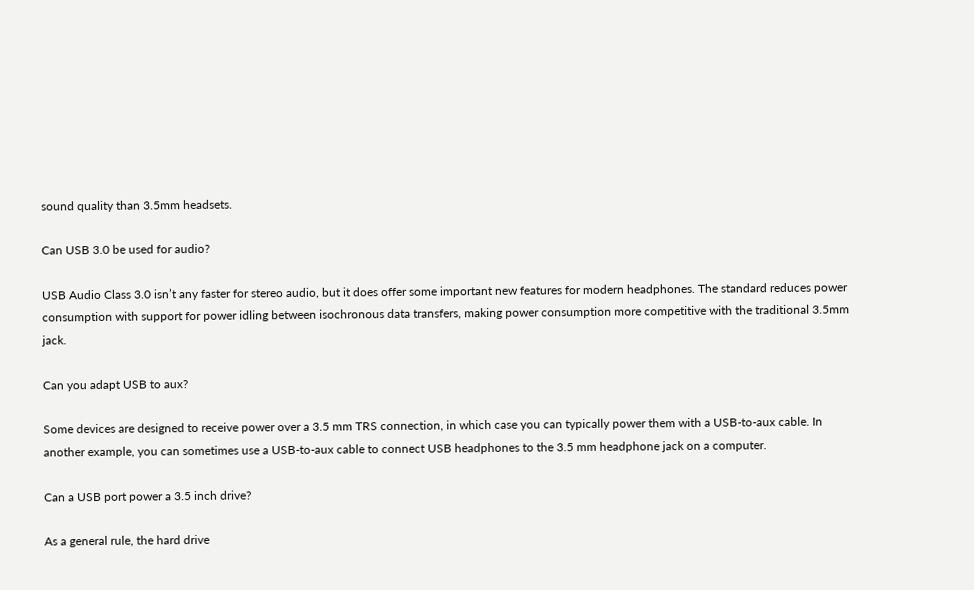sound quality than 3.5mm headsets.

Can USB 3.0 be used for audio?

USB Audio Class 3.0 isn’t any faster for stereo audio, but it does offer some important new features for modern headphones. The standard reduces power consumption with support for power idling between isochronous data transfers, making power consumption more competitive with the traditional 3.5mm jack.

Can you adapt USB to aux?

Some devices are designed to receive power over a 3.5 mm TRS connection, in which case you can typically power them with a USB-to-aux cable. In another example, you can sometimes use a USB-to-aux cable to connect USB headphones to the 3.5 mm headphone jack on a computer.

Can a USB port power a 3.5 inch drive?

As a general rule, the hard drive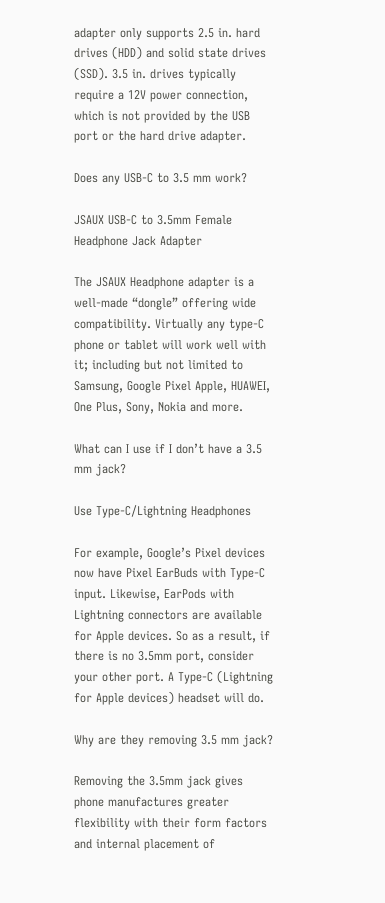adapter only supports 2.5 in. hard drives (HDD) and solid state drives (SSD). 3.5 in. drives typically require a 12V power connection, which is not provided by the USB port or the hard drive adapter.

Does any USB-C to 3.5 mm work?

JSAUX USB-C to 3.5mm Female Headphone Jack Adapter

The JSAUX Headphone adapter is a well-made “dongle” offering wide compatibility. Virtually any type-C phone or tablet will work well with it; including but not limited to Samsung, Google Pixel Apple, HUAWEI, One Plus, Sony, Nokia and more.

What can I use if I don’t have a 3.5 mm jack?

Use Type-C/Lightning Headphones

For example, Google’s Pixel devices now have Pixel EarBuds with Type-C input. Likewise, EarPods with Lightning connectors are available for Apple devices. So as a result, if there is no 3.5mm port, consider your other port. A Type-C (Lightning for Apple devices) headset will do.

Why are they removing 3.5 mm jack?

Removing the 3.5mm jack gives phone manufactures greater flexibility with their form factors and internal placement of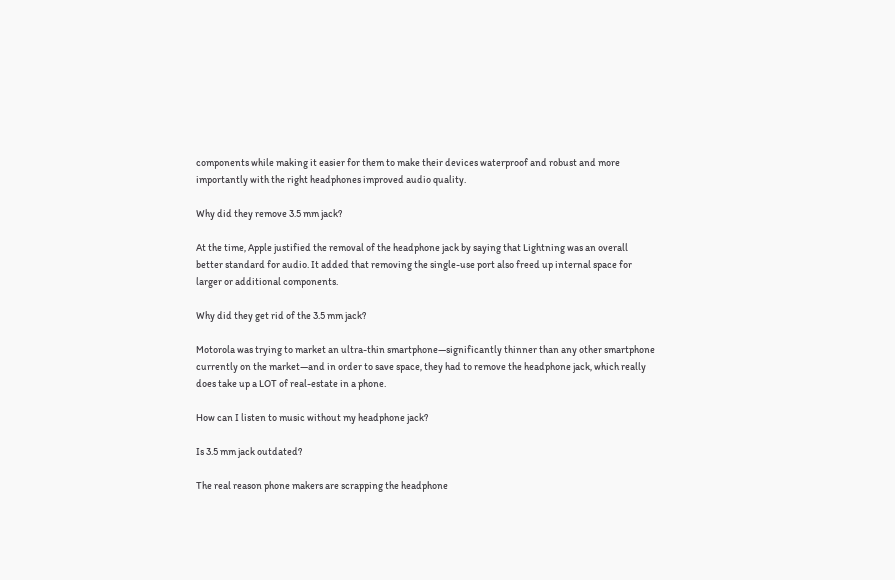components while making it easier for them to make their devices waterproof and robust and more importantly with the right headphones improved audio quality.

Why did they remove 3.5 mm jack?

At the time, Apple justified the removal of the headphone jack by saying that Lightning was an overall better standard for audio. It added that removing the single-use port also freed up internal space for larger or additional components.

Why did they get rid of the 3.5 mm jack?

Motorola was trying to market an ultra-thin smartphone—significantly thinner than any other smartphone currently on the market—and in order to save space, they had to remove the headphone jack, which really does take up a LOT of real-estate in a phone.

How can I listen to music without my headphone jack?

Is 3.5 mm jack outdated?

The real reason phone makers are scrapping the headphone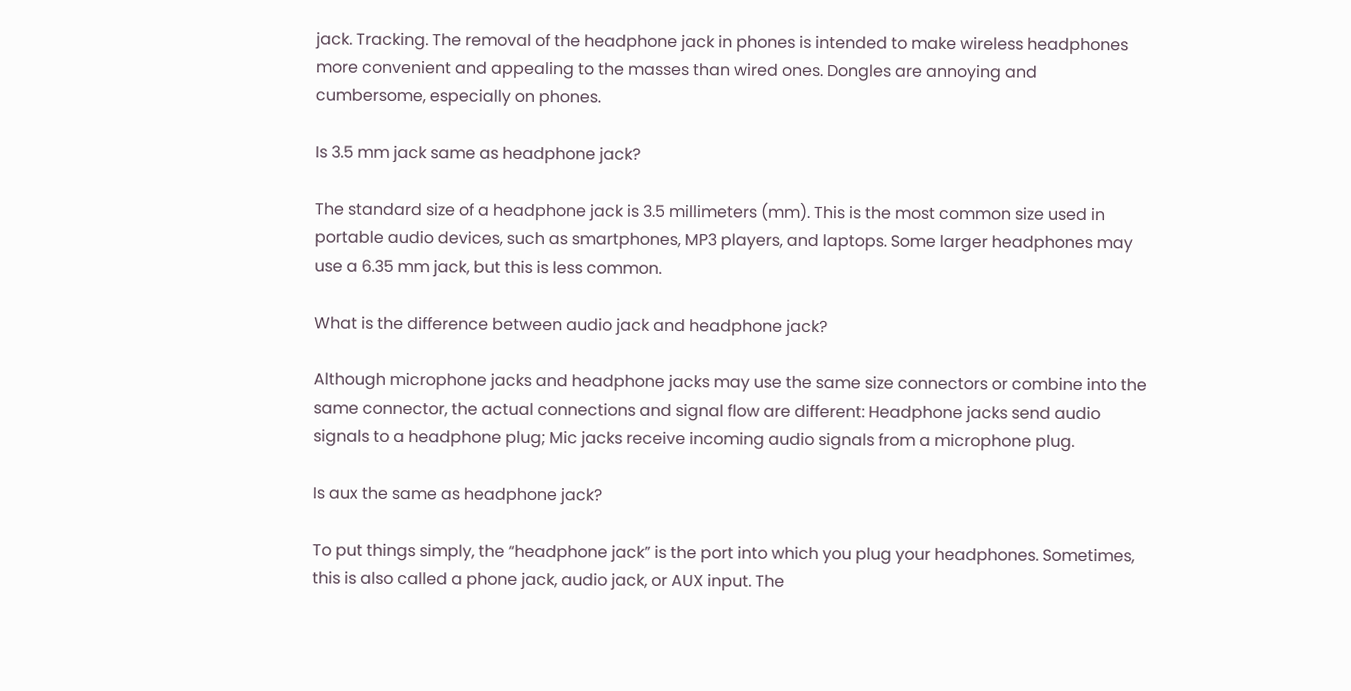jack. Tracking. The removal of the headphone jack in phones is intended to make wireless headphones more convenient and appealing to the masses than wired ones. Dongles are annoying and cumbersome, especially on phones.

Is 3.5 mm jack same as headphone jack?

The standard size of a headphone jack is 3.5 millimeters (mm). This is the most common size used in portable audio devices, such as smartphones, MP3 players, and laptops. Some larger headphones may use a 6.35 mm jack, but this is less common.

What is the difference between audio jack and headphone jack?

Although microphone jacks and headphone jacks may use the same size connectors or combine into the same connector, the actual connections and signal flow are different: Headphone jacks send audio signals to a headphone plug; Mic jacks receive incoming audio signals from a microphone plug.

Is aux the same as headphone jack?

To put things simply, the “headphone jack” is the port into which you plug your headphones. Sometimes, this is also called a phone jack, audio jack, or AUX input. The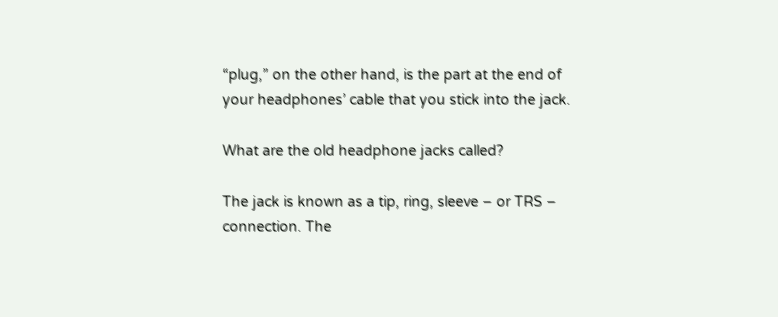“plug,” on the other hand, is the part at the end of your headphones’ cable that you stick into the jack.

What are the old headphone jacks called?

The jack is known as a tip, ring, sleeve – or TRS – connection. The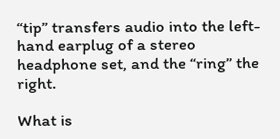“tip” transfers audio into the left-hand earplug of a stereo headphone set, and the “ring” the right.

What is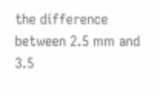the difference between 2.5 mm and 3.5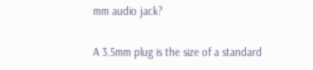mm audio jack?

A 3.5mm plug is the size of a standard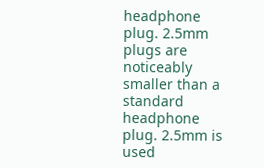headphone plug. 2.5mm plugs are noticeably smaller than a standard headphone plug. 2.5mm is used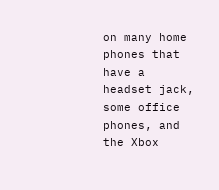on many home phones that have a headset jack, some office phones, and the Xbox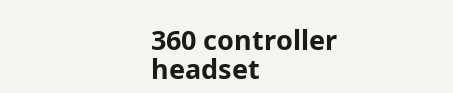360 controller headset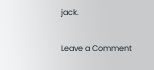jack.

Leave a Comment